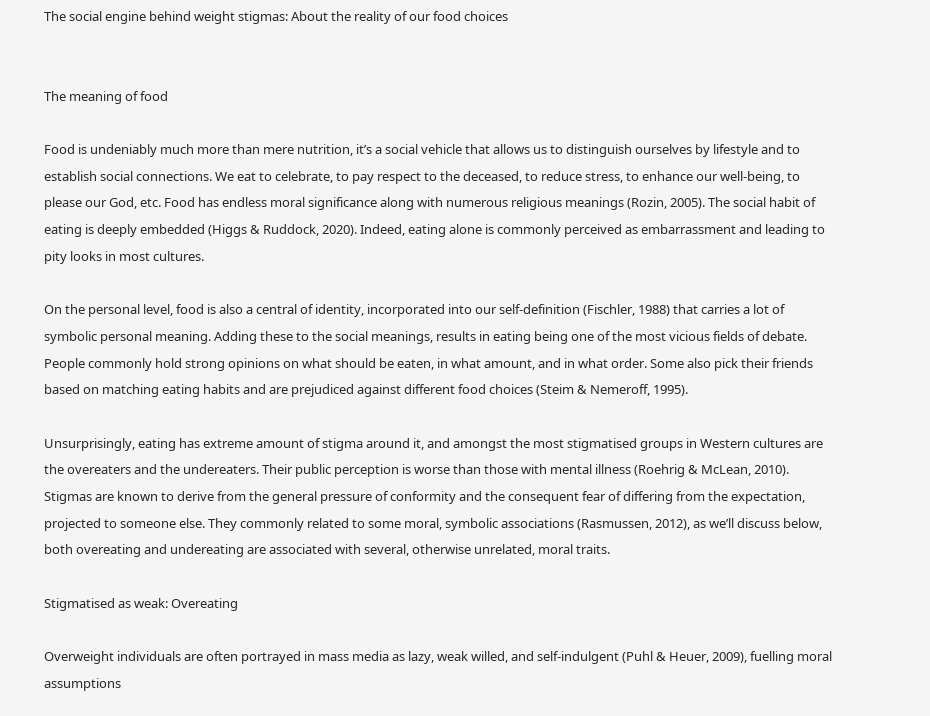The social engine behind weight stigmas: About the reality of our food choices


The meaning of food

Food is undeniably much more than mere nutrition, it’s a social vehicle that allows us to distinguish ourselves by lifestyle and to establish social connections. We eat to celebrate, to pay respect to the deceased, to reduce stress, to enhance our well-being, to please our God, etc. Food has endless moral significance along with numerous religious meanings (Rozin, 2005). The social habit of eating is deeply embedded (Higgs & Ruddock, 2020). Indeed, eating alone is commonly perceived as embarrassment and leading to pity looks in most cultures.

On the personal level, food is also a central of identity, incorporated into our self-definition (Fischler, 1988) that carries a lot of symbolic personal meaning. Adding these to the social meanings, results in eating being one of the most vicious fields of debate. People commonly hold strong opinions on what should be eaten, in what amount, and in what order. Some also pick their friends based on matching eating habits and are prejudiced against different food choices (Steim & Nemeroff, 1995).

Unsurprisingly, eating has extreme amount of stigma around it, and amongst the most stigmatised groups in Western cultures are the overeaters and the undereaters. Their public perception is worse than those with mental illness (Roehrig & McLean, 2010). Stigmas are known to derive from the general pressure of conformity and the consequent fear of differing from the expectation, projected to someone else. They commonly related to some moral, symbolic associations (Rasmussen, 2012), as we’ll discuss below, both overeating and undereating are associated with several, otherwise unrelated, moral traits.

Stigmatised as weak: Overeating

Overweight individuals are often portrayed in mass media as lazy, weak willed, and self-indulgent (Puhl & Heuer, 2009), fuelling moral assumptions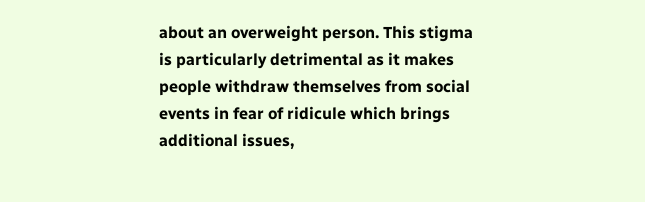about an overweight person. This stigma is particularly detrimental as it makes people withdraw themselves from social events in fear of ridicule which brings additional issues,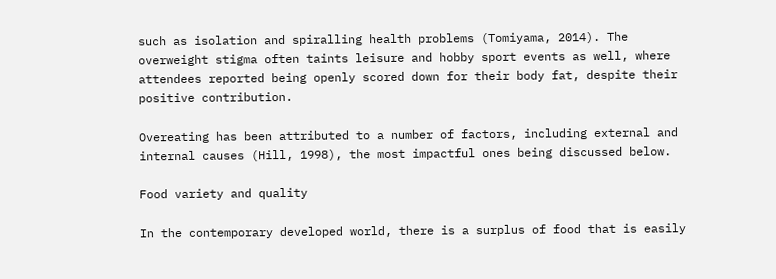such as isolation and spiralling health problems (Tomiyama, 2014). The overweight stigma often taints leisure and hobby sport events as well, where attendees reported being openly scored down for their body fat, despite their positive contribution.

Overeating has been attributed to a number of factors, including external and internal causes (Hill, 1998), the most impactful ones being discussed below.

Food variety and quality

In the contemporary developed world, there is a surplus of food that is easily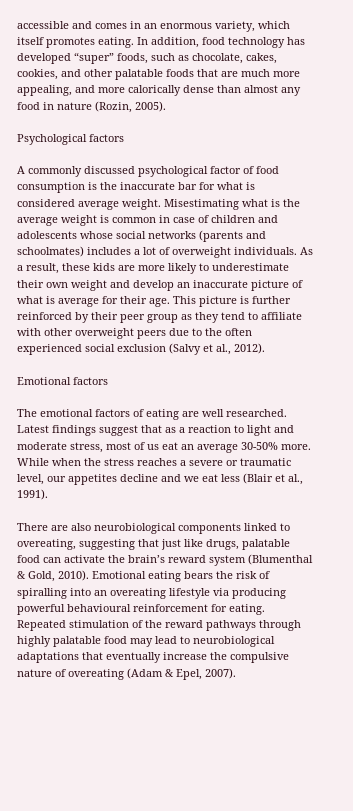accessible and comes in an enormous variety, which itself promotes eating. In addition, food technology has developed “super” foods, such as chocolate, cakes, cookies, and other palatable foods that are much more appealing, and more calorically dense than almost any food in nature (Rozin, 2005).

Psychological factors

A commonly discussed psychological factor of food consumption is the inaccurate bar for what is considered average weight. Misestimating what is the average weight is common in case of children and adolescents whose social networks (parents and schoolmates) includes a lot of overweight individuals. As a result, these kids are more likely to underestimate their own weight and develop an inaccurate picture of what is average for their age. This picture is further reinforced by their peer group as they tend to affiliate with other overweight peers due to the often experienced social exclusion (Salvy et al., 2012).

Emotional factors

The emotional factors of eating are well researched. Latest findings suggest that as a reaction to light and moderate stress, most of us eat an average 30-50% more. While when the stress reaches a severe or traumatic level, our appetites decline and we eat less (Blair et al., 1991).

There are also neurobiological components linked to overeating, suggesting that just like drugs, palatable food can activate the brain’s reward system (Blumenthal & Gold, 2010). Emotional eating bears the risk of spiralling into an overeating lifestyle via producing powerful behavioural reinforcement for eating. Repeated stimulation of the reward pathways through highly palatable food may lead to neurobiological adaptations that eventually increase the compulsive nature of overeating (Adam & Epel, 2007).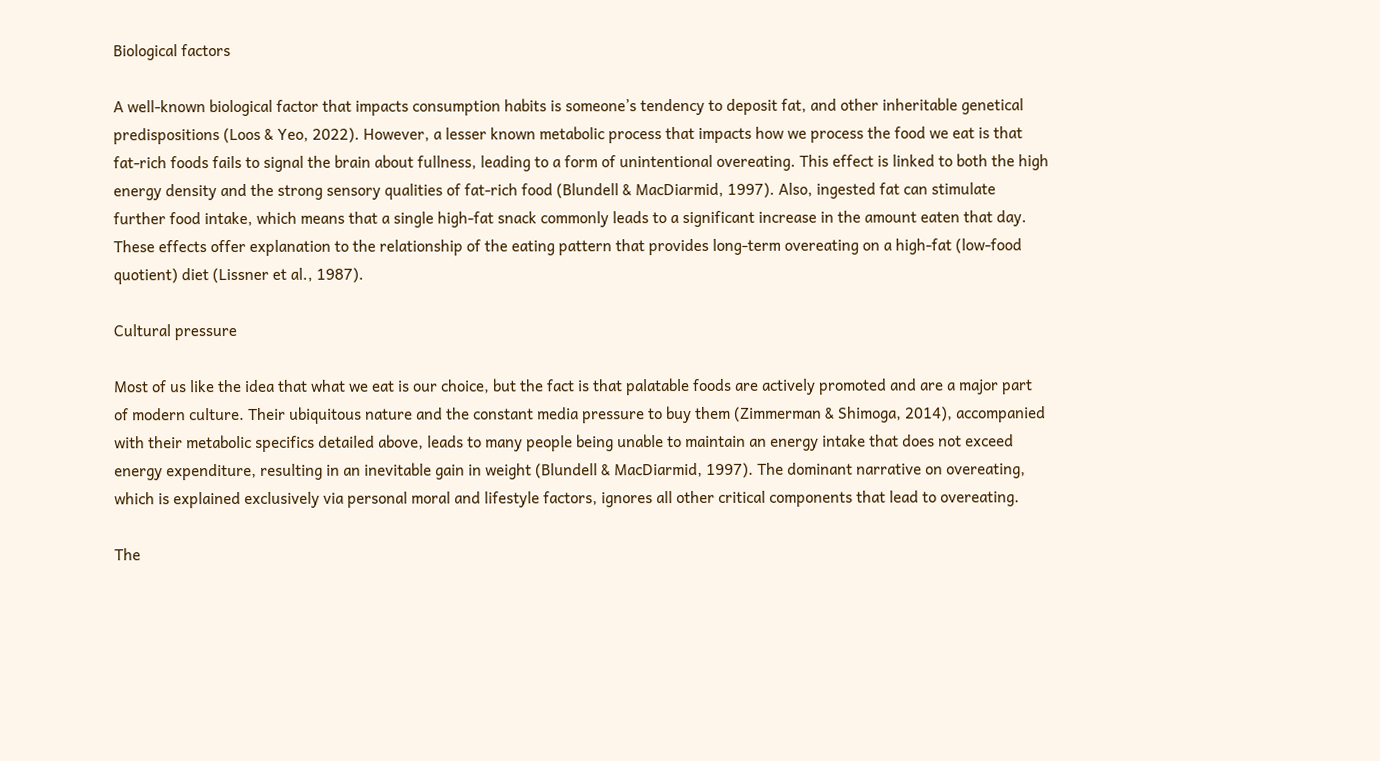Biological factors

A well-known biological factor that impacts consumption habits is someone’s tendency to deposit fat, and other inheritable genetical predispositions (Loos & Yeo, 2022). However, a lesser known metabolic process that impacts how we process the food we eat is that fat-rich foods fails to signal the brain about fullness, leading to a form of unintentional overeating. This effect is linked to both the high energy density and the strong sensory qualities of fat-rich food (Blundell & MacDiarmid, 1997). Also, ingested fat can stimulate further food intake, which means that a single high-fat snack commonly leads to a significant increase in the amount eaten that day. These effects offer explanation to the relationship of the eating pattern that provides long-term overeating on a high-fat (low-food quotient) diet (Lissner et al., 1987).

Cultural pressure

Most of us like the idea that what we eat is our choice, but the fact is that palatable foods are actively promoted and are a major part of modern culture. Their ubiquitous nature and the constant media pressure to buy them (Zimmerman & Shimoga, 2014), accompanied with their metabolic specifics detailed above, leads to many people being unable to maintain an energy intake that does not exceed energy expenditure, resulting in an inevitable gain in weight (Blundell & MacDiarmid, 1997). The dominant narrative on overeating, which is explained exclusively via personal moral and lifestyle factors, ignores all other critical components that lead to overeating.

The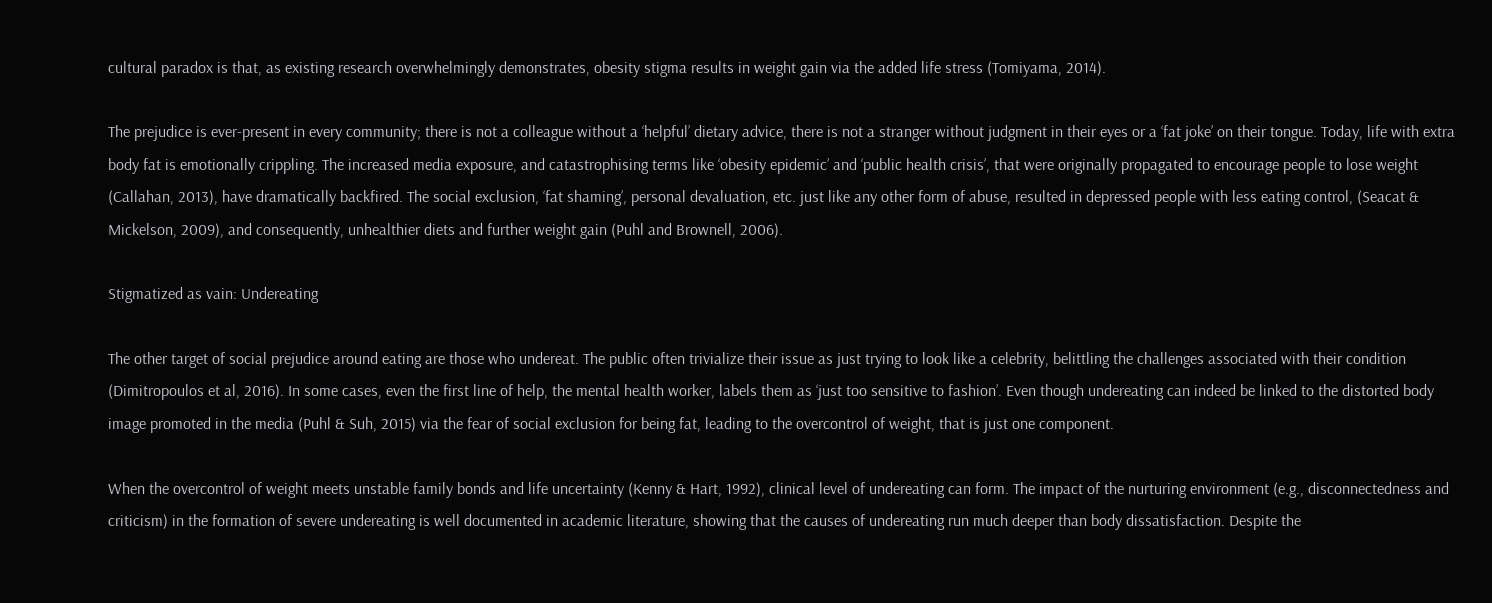cultural paradox is that, as existing research overwhelmingly demonstrates, obesity stigma results in weight gain via the added life stress (Tomiyama, 2014).

The prejudice is ever-present in every community; there is not a colleague without a ‘helpful’ dietary advice, there is not a stranger without judgment in their eyes or a ‘fat joke’ on their tongue. Today, life with extra body fat is emotionally crippling. The increased media exposure, and catastrophising terms like ‘obesity epidemic’ and ‘public health crisis’, that were originally propagated to encourage people to lose weight (Callahan, 2013), have dramatically backfired. The social exclusion, ‘fat shaming’, personal devaluation, etc. just like any other form of abuse, resulted in depressed people with less eating control, (Seacat & Mickelson, 2009), and consequently, unhealthier diets and further weight gain (Puhl and Brownell, 2006).

Stigmatized as vain: Undereating

The other target of social prejudice around eating are those who undereat. The public often trivialize their issue as just trying to look like a celebrity, belittling the challenges associated with their condition (Dimitropoulos et al, 2016). In some cases, even the first line of help, the mental health worker, labels them as ‘just too sensitive to fashion’. Even though undereating can indeed be linked to the distorted body image promoted in the media (Puhl & Suh, 2015) via the fear of social exclusion for being fat, leading to the overcontrol of weight, that is just one component.

When the overcontrol of weight meets unstable family bonds and life uncertainty (Kenny & Hart, 1992), clinical level of undereating can form. The impact of the nurturing environment (e.g., disconnectedness and criticism) in the formation of severe undereating is well documented in academic literature, showing that the causes of undereating run much deeper than body dissatisfaction. Despite the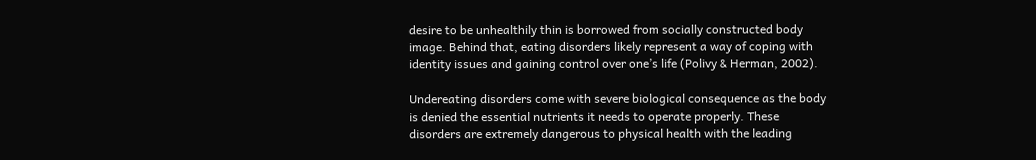desire to be unhealthily thin is borrowed from socially constructed body image. Behind that, eating disorders likely represent a way of coping with identity issues and gaining control over one’s life (Polivy & Herman, 2002).

Undereating disorders come with severe biological consequence as the body is denied the essential nutrients it needs to operate properly. These disorders are extremely dangerous to physical health with the leading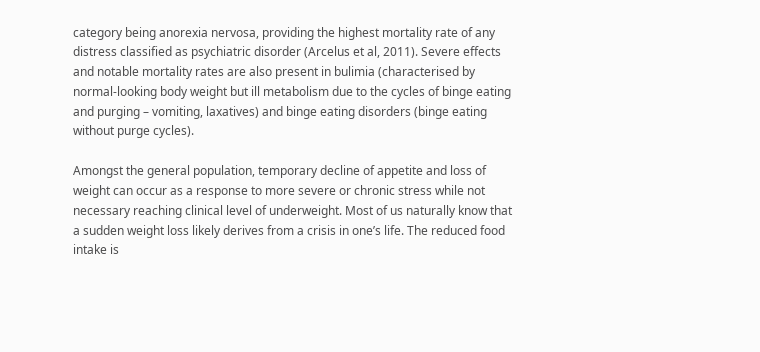category being anorexia nervosa, providing the highest mortality rate of any distress classified as psychiatric disorder (Arcelus et al, 2011). Severe effects and notable mortality rates are also present in bulimia (characterised by normal-looking body weight but ill metabolism due to the cycles of binge eating and purging – vomiting, laxatives) and binge eating disorders (binge eating without purge cycles).

Amongst the general population, temporary decline of appetite and loss of weight can occur as a response to more severe or chronic stress while not necessary reaching clinical level of underweight. Most of us naturally know that a sudden weight loss likely derives from a crisis in one’s life. The reduced food intake is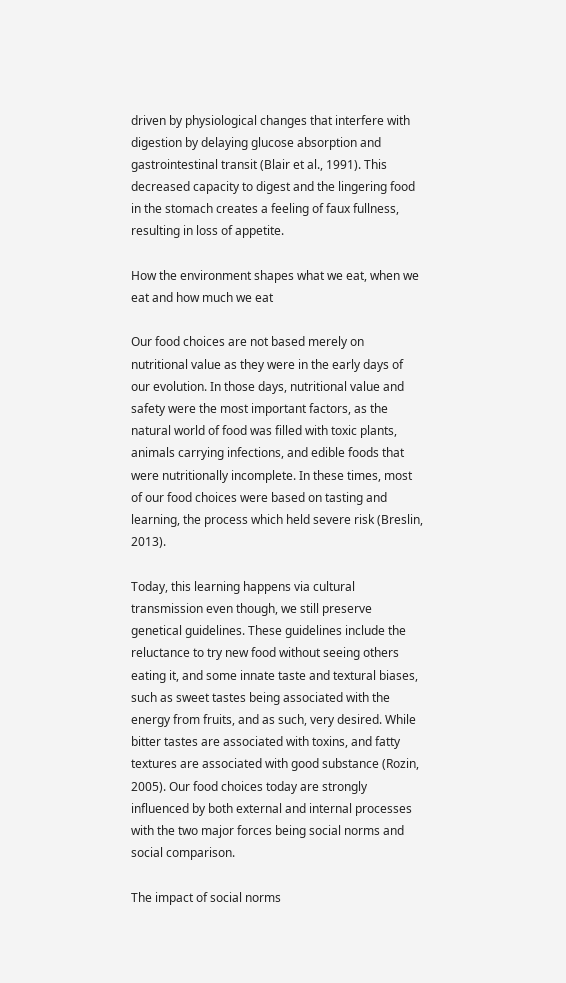driven by physiological changes that interfere with digestion by delaying glucose absorption and gastrointestinal transit (Blair et al., 1991). This decreased capacity to digest and the lingering food in the stomach creates a feeling of faux fullness, resulting in loss of appetite.

How the environment shapes what we eat, when we eat and how much we eat

Our food choices are not based merely on nutritional value as they were in the early days of our evolution. In those days, nutritional value and safety were the most important factors, as the natural world of food was filled with toxic plants, animals carrying infections, and edible foods that were nutritionally incomplete. In these times, most of our food choices were based on tasting and learning, the process which held severe risk (Breslin, 2013).

Today, this learning happens via cultural transmission even though, we still preserve genetical guidelines. These guidelines include the reluctance to try new food without seeing others eating it, and some innate taste and textural biases, such as sweet tastes being associated with the energy from fruits, and as such, very desired. While bitter tastes are associated with toxins, and fatty textures are associated with good substance (Rozin, 2005). Our food choices today are strongly influenced by both external and internal processes with the two major forces being social norms and social comparison.

The impact of social norms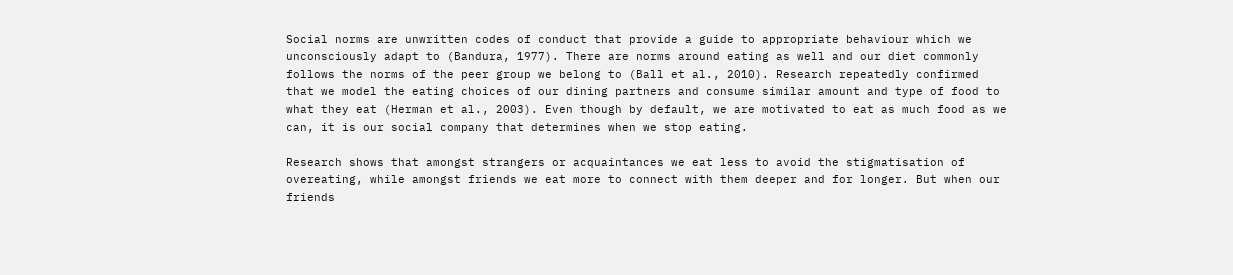Social norms are unwritten codes of conduct that provide a guide to appropriate behaviour which we unconsciously adapt to (Bandura, 1977). There are norms around eating as well and our diet commonly follows the norms of the peer group we belong to (Ball et al., 2010). Research repeatedly confirmed that we model the eating choices of our dining partners and consume similar amount and type of food to what they eat (Herman et al., 2003). Even though by default, we are motivated to eat as much food as we can, it is our social company that determines when we stop eating.

Research shows that amongst strangers or acquaintances we eat less to avoid the stigmatisation of overeating, while amongst friends we eat more to connect with them deeper and for longer. But when our friends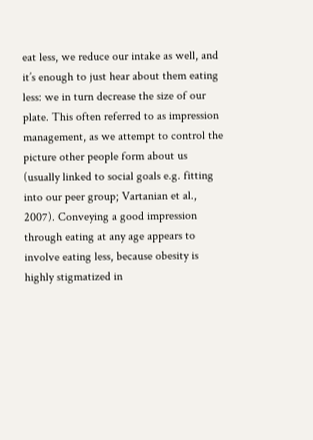eat less, we reduce our intake as well, and it’s enough to just hear about them eating less: we in turn decrease the size of our plate. This often referred to as impression management, as we attempt to control the picture other people form about us (usually linked to social goals e.g. fitting into our peer group; Vartanian et al., 2007). Conveying a good impression through eating at any age appears to involve eating less, because obesity is highly stigmatized in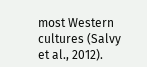most Western cultures (Salvy et al., 2012).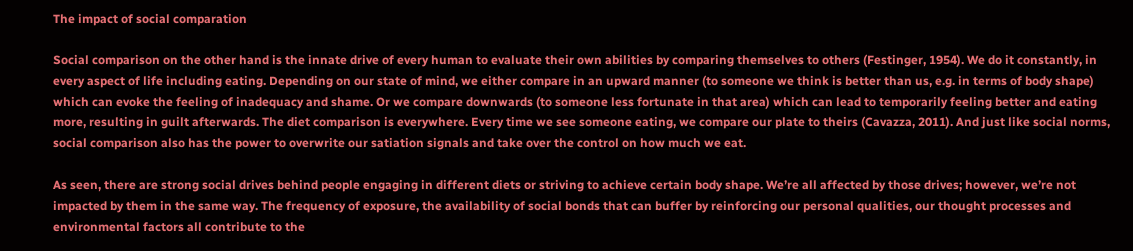The impact of social comparation

Social comparison on the other hand is the innate drive of every human to evaluate their own abilities by comparing themselves to others (Festinger, 1954). We do it constantly, in every aspect of life including eating. Depending on our state of mind, we either compare in an upward manner (to someone we think is better than us, e.g. in terms of body shape) which can evoke the feeling of inadequacy and shame. Or we compare downwards (to someone less fortunate in that area) which can lead to temporarily feeling better and eating more, resulting in guilt afterwards. The diet comparison is everywhere. Every time we see someone eating, we compare our plate to theirs (Cavazza, 2011). And just like social norms, social comparison also has the power to overwrite our satiation signals and take over the control on how much we eat.

As seen, there are strong social drives behind people engaging in different diets or striving to achieve certain body shape. We’re all affected by those drives; however, we’re not impacted by them in the same way. The frequency of exposure, the availability of social bonds that can buffer by reinforcing our personal qualities, our thought processes and environmental factors all contribute to the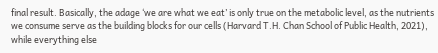final result. Basically, the adage ‘we are what we eat’ is only true on the metabolic level, as the nutrients we consume serve as the building blocks for our cells (Harvard T.H. Chan School of Public Health, 2021), while everything else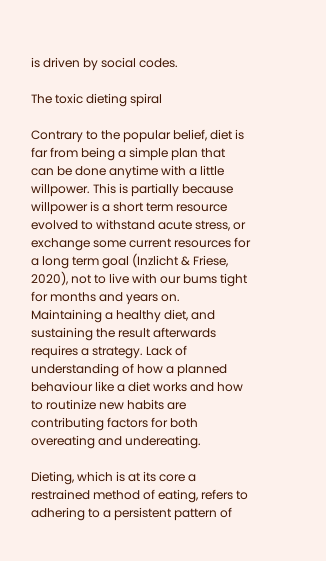is driven by social codes.

The toxic dieting spiral

Contrary to the popular belief, diet is far from being a simple plan that can be done anytime with a little willpower. This is partially because willpower is a short term resource evolved to withstand acute stress, or exchange some current resources for a long term goal (Inzlicht & Friese, 2020), not to live with our bums tight for months and years on. Maintaining a healthy diet, and sustaining the result afterwards requires a strategy. Lack of understanding of how a planned behaviour like a diet works and how to routinize new habits are contributing factors for both overeating and undereating.

Dieting, which is at its core a restrained method of eating, refers to adhering to a persistent pattern of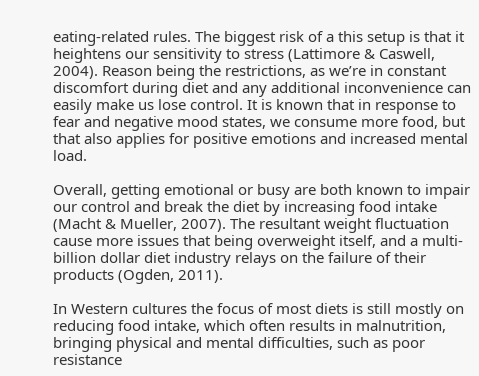eating-related rules. The biggest risk of a this setup is that it heightens our sensitivity to stress (Lattimore & Caswell, 2004). Reason being the restrictions, as we’re in constant discomfort during diet and any additional inconvenience can easily make us lose control. It is known that in response to fear and negative mood states, we consume more food, but that also applies for positive emotions and increased mental load.

Overall, getting emotional or busy are both known to impair our control and break the diet by increasing food intake (Macht & Mueller, 2007). The resultant weight fluctuation cause more issues that being overweight itself, and a multi-billion dollar diet industry relays on the failure of their products (Ogden, 2011).

In Western cultures the focus of most diets is still mostly on reducing food intake, which often results in malnutrition, bringing physical and mental difficulties, such as poor resistance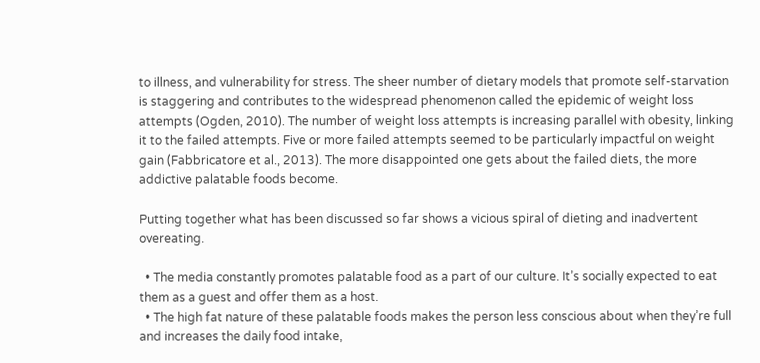to illness, and vulnerability for stress. The sheer number of dietary models that promote self-starvation is staggering and contributes to the widespread phenomenon called the epidemic of weight loss attempts (Ogden, 2010). The number of weight loss attempts is increasing parallel with obesity, linking it to the failed attempts. Five or more failed attempts seemed to be particularly impactful on weight gain (Fabbricatore et al., 2013). The more disappointed one gets about the failed diets, the more addictive palatable foods become.

Putting together what has been discussed so far shows a vicious spiral of dieting and inadvertent overeating.

  • The media constantly promotes palatable food as a part of our culture. It’s socially expected to eat them as a guest and offer them as a host.
  • The high fat nature of these palatable foods makes the person less conscious about when they’re full and increases the daily food intake,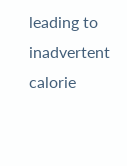leading to inadvertent calorie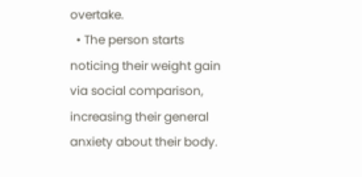overtake.
  • The person starts noticing their weight gain via social comparison, increasing their general anxiety about their body.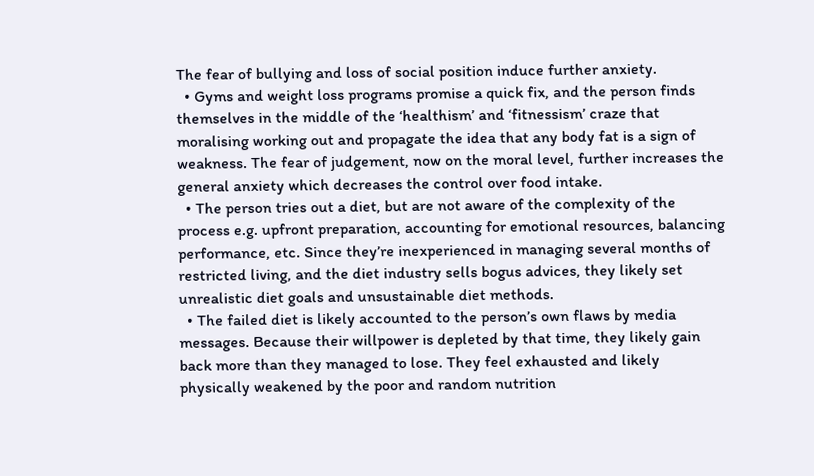The fear of bullying and loss of social position induce further anxiety.
  • Gyms and weight loss programs promise a quick fix, and the person finds themselves in the middle of the ‘healthism’ and ‘fitnessism’ craze that moralising working out and propagate the idea that any body fat is a sign of weakness. The fear of judgement, now on the moral level, further increases the general anxiety which decreases the control over food intake.
  • The person tries out a diet, but are not aware of the complexity of the process e.g. upfront preparation, accounting for emotional resources, balancing performance, etc. Since they’re inexperienced in managing several months of restricted living, and the diet industry sells bogus advices, they likely set unrealistic diet goals and unsustainable diet methods.
  • The failed diet is likely accounted to the person’s own flaws by media messages. Because their willpower is depleted by that time, they likely gain back more than they managed to lose. They feel exhausted and likely physically weakened by the poor and random nutrition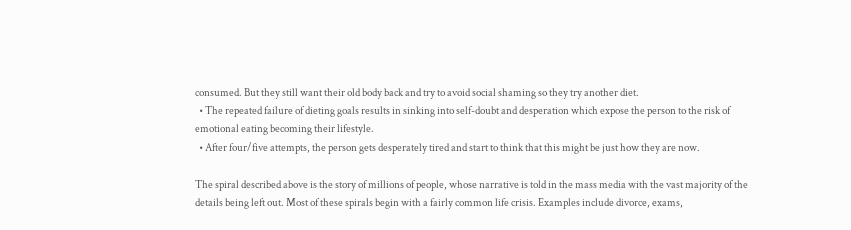consumed. But they still want their old body back and try to avoid social shaming so they try another diet.
  • The repeated failure of dieting goals results in sinking into self-doubt and desperation which expose the person to the risk of emotional eating becoming their lifestyle.
  • After four/five attempts, the person gets desperately tired and start to think that this might be just how they are now.

The spiral described above is the story of millions of people, whose narrative is told in the mass media with the vast majority of the details being left out. Most of these spirals begin with a fairly common life crisis. Examples include divorce, exams,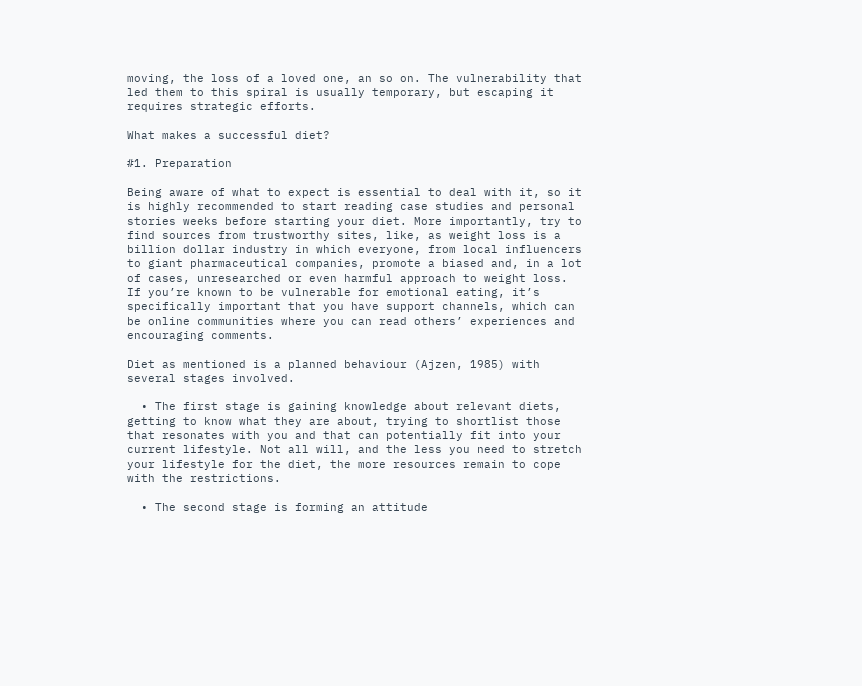moving, the loss of a loved one, an so on. The vulnerability that led them to this spiral is usually temporary, but escaping it requires strategic efforts.

What makes a successful diet?

#1. Preparation

Being aware of what to expect is essential to deal with it, so it is highly recommended to start reading case studies and personal stories weeks before starting your diet. More importantly, try to find sources from trustworthy sites, like, as weight loss is a billion dollar industry in which everyone, from local influencers to giant pharmaceutical companies, promote a biased and, in a lot of cases, unresearched or even harmful approach to weight loss. If you’re known to be vulnerable for emotional eating, it’s specifically important that you have support channels, which can be online communities where you can read others’ experiences and encouraging comments.

Diet as mentioned is a planned behaviour (Ajzen, 1985) with several stages involved.

  • The first stage is gaining knowledge about relevant diets, getting to know what they are about, trying to shortlist those that resonates with you and that can potentially fit into your current lifestyle. Not all will, and the less you need to stretch your lifestyle for the diet, the more resources remain to cope with the restrictions.

  • The second stage is forming an attitude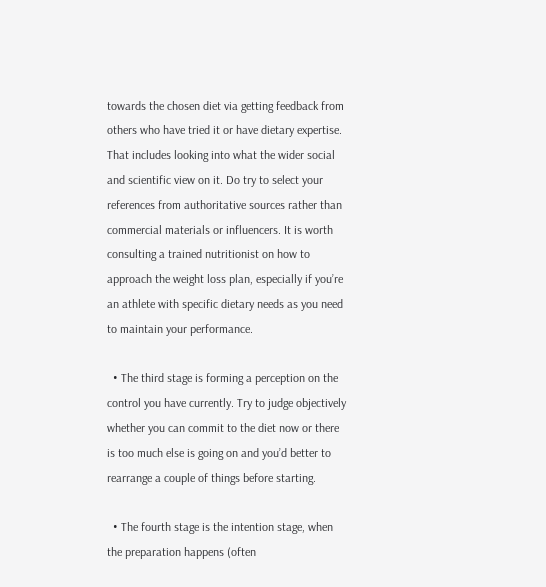towards the chosen diet via getting feedback from others who have tried it or have dietary expertise. That includes looking into what the wider social and scientific view on it. Do try to select your references from authoritative sources rather than commercial materials or influencers. It is worth consulting a trained nutritionist on how to approach the weight loss plan, especially if you’re an athlete with specific dietary needs as you need to maintain your performance.

  • The third stage is forming a perception on the control you have currently. Try to judge objectively whether you can commit to the diet now or there is too much else is going on and you’d better to rearrange a couple of things before starting.

  • The fourth stage is the intention stage, when the preparation happens (often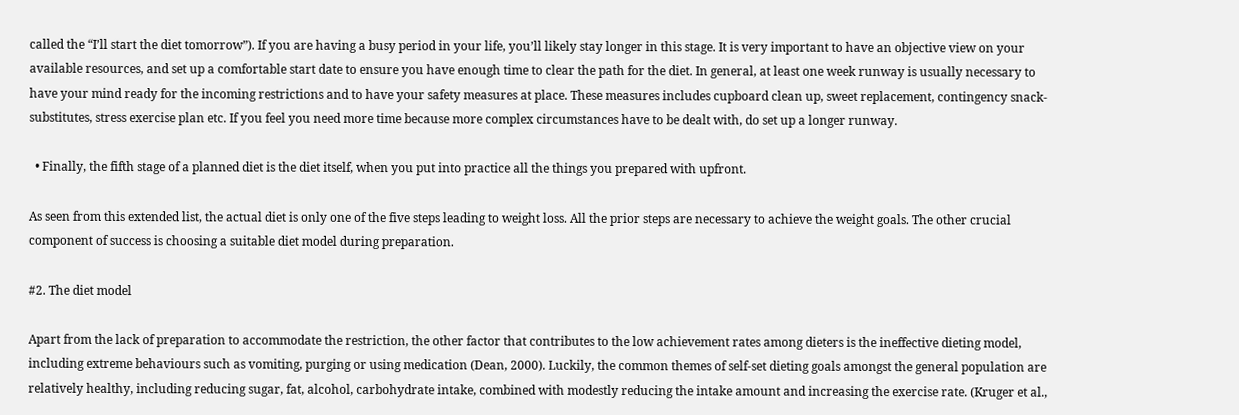called the “I’ll start the diet tomorrow”). If you are having a busy period in your life, you’ll likely stay longer in this stage. It is very important to have an objective view on your available resources, and set up a comfortable start date to ensure you have enough time to clear the path for the diet. In general, at least one week runway is usually necessary to have your mind ready for the incoming restrictions and to have your safety measures at place. These measures includes cupboard clean up, sweet replacement, contingency snack-substitutes, stress exercise plan etc. If you feel you need more time because more complex circumstances have to be dealt with, do set up a longer runway.

  • Finally, the fifth stage of a planned diet is the diet itself, when you put into practice all the things you prepared with upfront.

As seen from this extended list, the actual diet is only one of the five steps leading to weight loss. All the prior steps are necessary to achieve the weight goals. The other crucial component of success is choosing a suitable diet model during preparation.

#2. The diet model

Apart from the lack of preparation to accommodate the restriction, the other factor that contributes to the low achievement rates among dieters is the ineffective dieting model, including extreme behaviours such as vomiting, purging or using medication (Dean, 2000). Luckily, the common themes of self-set dieting goals amongst the general population are relatively healthy, including reducing sugar, fat, alcohol, carbohydrate intake, combined with modestly reducing the intake amount and increasing the exercise rate. (Kruger et al.,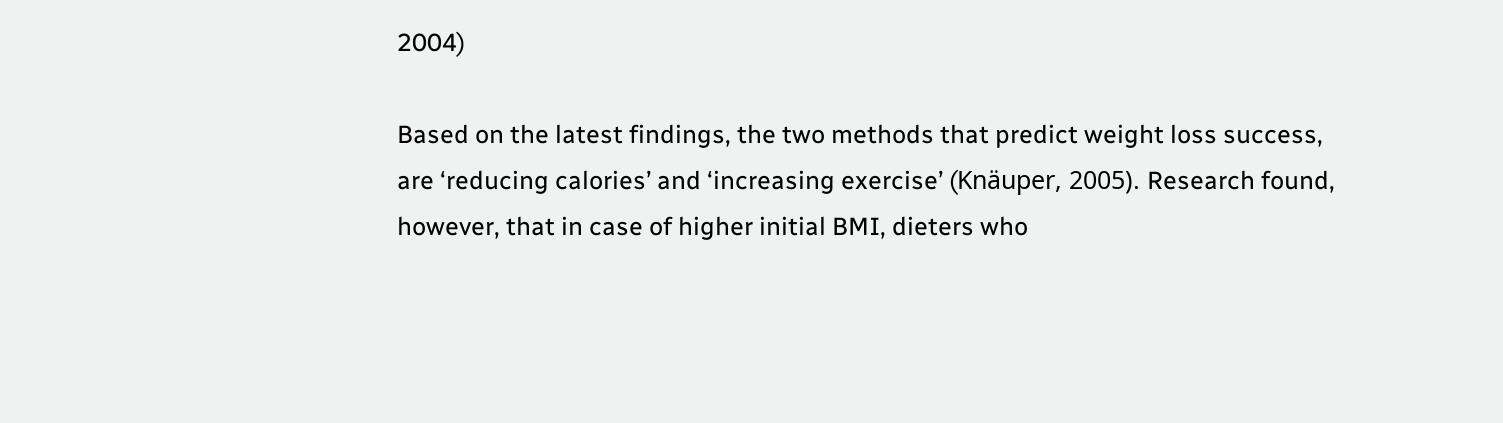2004)

Based on the latest findings, the two methods that predict weight loss success, are ‘reducing calories’ and ‘increasing exercise’ (Knäuper, 2005). Research found, however, that in case of higher initial BMI, dieters who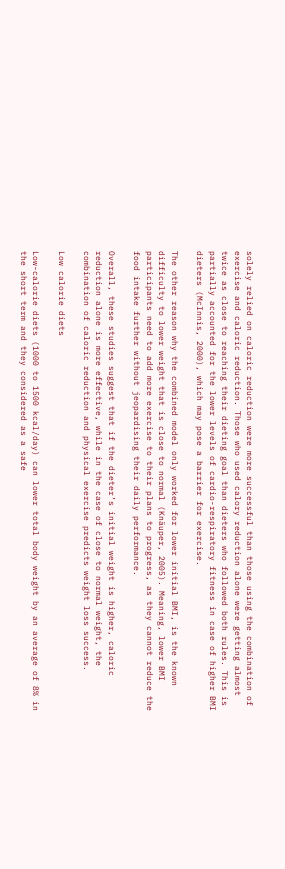solely relied on caloric reduction were more successful than those using the combination of exercise and caloric reduction. Those who used calory reduction alone were getting almost twice as close to reaching their dieting goal than dieters who followed both rules. This is partially accounted for the lower levels of cardio-respiratory fitness in case of higher BMI dieters (McInnis, 2000), which may pose a barrier for exercise.

The other reason why the combined model only worked for lower initial BMI, is the known difficulty to lower weight that is close to normal (Knäuper, 2005). Meaning, lower BMI participants need to add more exercise to their plans to progress, as they cannot reduce the food intake further without jeopardising their daily performance.

Overall, these studies suggest that if the dieter’s initial weight is higher, caloric reduction alone is more effective, while in the case of close to normal weight, the combination of caloric reduction and physical exercise predicts weight loss success.

Low calorie diets

Low-calorie diets (1000 to 1500 kcal/day) can lower total body weight by an average of 8% in the short term and they considered as a safe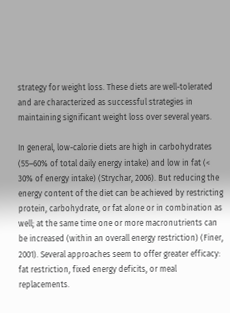strategy for weight loss. These diets are well-tolerated and are characterized as successful strategies in maintaining significant weight loss over several years.

In general, low-calorie diets are high in carbohydrates (55–60% of total daily energy intake) and low in fat (< 30% of energy intake) (Strychar, 2006). But reducing the energy content of the diet can be achieved by restricting protein, carbohydrate, or fat alone or in combination as well; at the same time one or more macronutrients can be increased (within an overall energy restriction) (Finer, 2001). Several approaches seem to offer greater efficacy: fat restriction, fixed energy deficits, or meal replacements.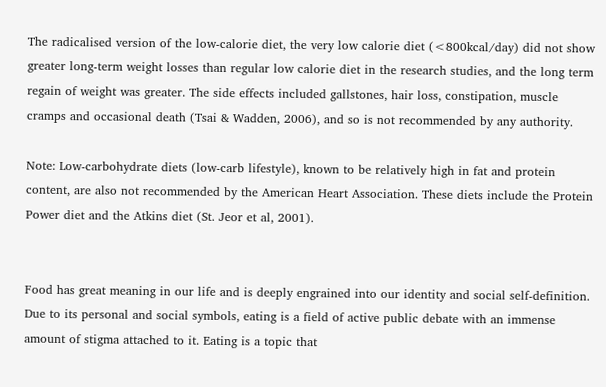The radicalised version of the low-calorie diet, the very low calorie diet (<800kcal/day) did not show greater long-term weight losses than regular low calorie diet in the research studies, and the long term regain of weight was greater. The side effects included gallstones, hair loss, constipation, muscle cramps and occasional death (Tsai & Wadden, 2006), and so is not recommended by any authority.

Note: Low-carbohydrate diets (low-carb lifestyle), known to be relatively high in fat and protein content, are also not recommended by the American Heart Association. These diets include the Protein Power diet and the Atkins diet (St. Jeor et al, 2001).


Food has great meaning in our life and is deeply engrained into our identity and social self-definition. Due to its personal and social symbols, eating is a field of active public debate with an immense amount of stigma attached to it. Eating is a topic that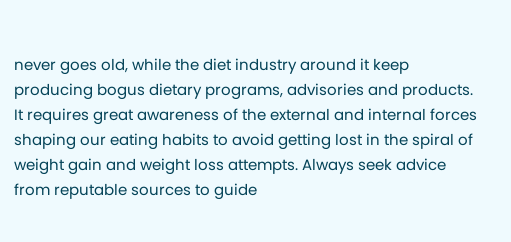never goes old, while the diet industry around it keep producing bogus dietary programs, advisories and products. It requires great awareness of the external and internal forces shaping our eating habits to avoid getting lost in the spiral of weight gain and weight loss attempts. Always seek advice from reputable sources to guide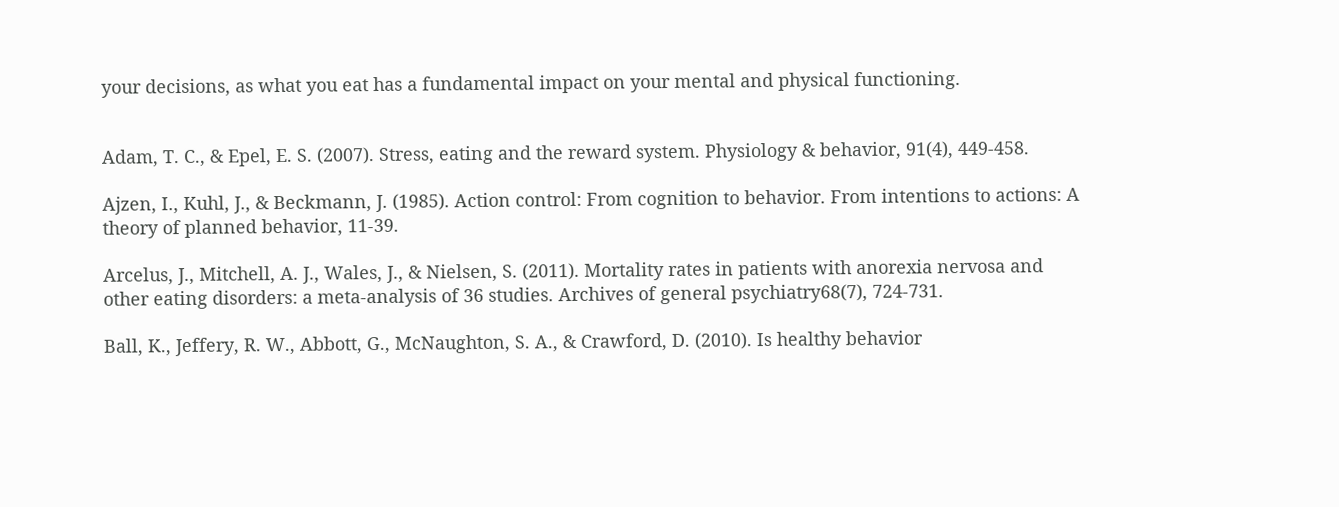your decisions, as what you eat has a fundamental impact on your mental and physical functioning.


Adam, T. C., & Epel, E. S. (2007). Stress, eating and the reward system. Physiology & behavior, 91(4), 449-458.

Ajzen, I., Kuhl, J., & Beckmann, J. (1985). Action control: From cognition to behavior. From intentions to actions: A theory of planned behavior, 11-39.

Arcelus, J., Mitchell, A. J., Wales, J., & Nielsen, S. (2011). Mortality rates in patients with anorexia nervosa and other eating disorders: a meta-analysis of 36 studies. Archives of general psychiatry68(7), 724-731.

Ball, K., Jeffery, R. W., Abbott, G., McNaughton, S. A., & Crawford, D. (2010). Is healthy behavior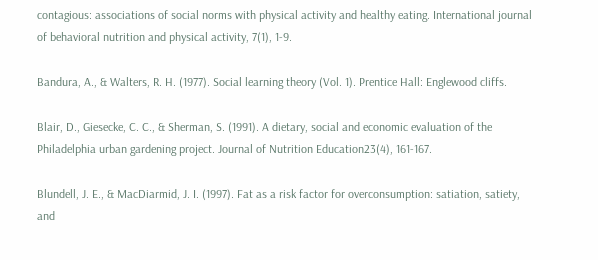contagious: associations of social norms with physical activity and healthy eating. International journal of behavioral nutrition and physical activity, 7(1), 1-9.

Bandura, A., & Walters, R. H. (1977). Social learning theory (Vol. 1). Prentice Hall: Englewood cliffs.

Blair, D., Giesecke, C. C., & Sherman, S. (1991). A dietary, social and economic evaluation of the Philadelphia urban gardening project. Journal of Nutrition Education23(4), 161-167.

Blundell, J. E., & MacDiarmid, J. I. (1997). Fat as a risk factor for overconsumption: satiation, satiety, and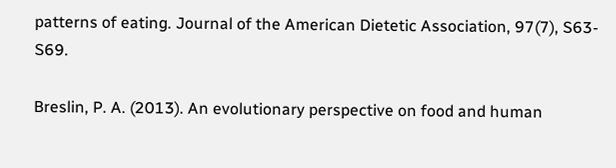patterns of eating. Journal of the American Dietetic Association, 97(7), S63-S69.

Breslin, P. A. (2013). An evolutionary perspective on food and human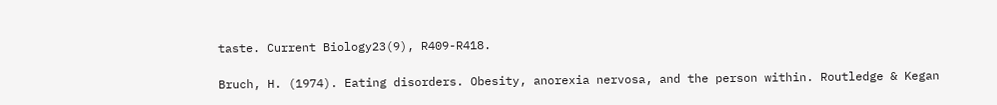taste. Current Biology23(9), R409-R418.

Bruch, H. (1974). Eating disorders. Obesity, anorexia nervosa, and the person within. Routledge & Kegan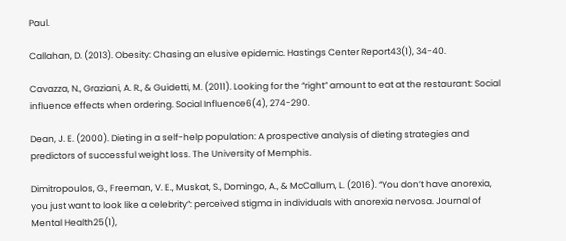Paul.

Callahan, D. (2013). Obesity: Chasing an elusive epidemic. Hastings Center Report43(1), 34-40.

Cavazza, N., Graziani, A. R., & Guidetti, M. (2011). Looking for the “right” amount to eat at the restaurant: Social influence effects when ordering. Social Influence6(4), 274-290.

Dean, J. E. (2000). Dieting in a self-help population: A prospective analysis of dieting strategies and predictors of successful weight loss. The University of Memphis.

Dimitropoulos, G., Freeman, V. E., Muskat, S., Domingo, A., & McCallum, L. (2016). “You don’t have anorexia, you just want to look like a celebrity”: perceived stigma in individuals with anorexia nervosa. Journal of Mental Health25(1),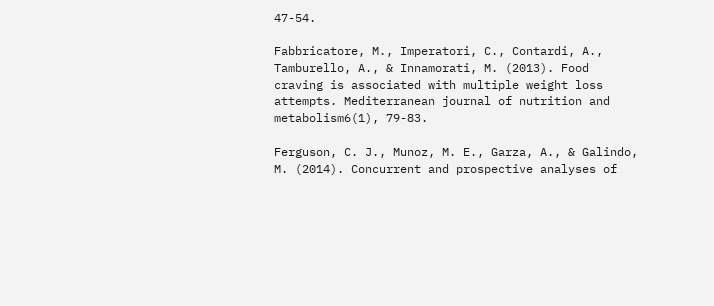47-54.

Fabbricatore, M., Imperatori, C., Contardi, A., Tamburello, A., & Innamorati, M. (2013). Food craving is associated with multiple weight loss attempts. Mediterranean journal of nutrition and metabolism6(1), 79-83.

Ferguson, C. J., Munoz, M. E., Garza, A., & Galindo, M. (2014). Concurrent and prospective analyses of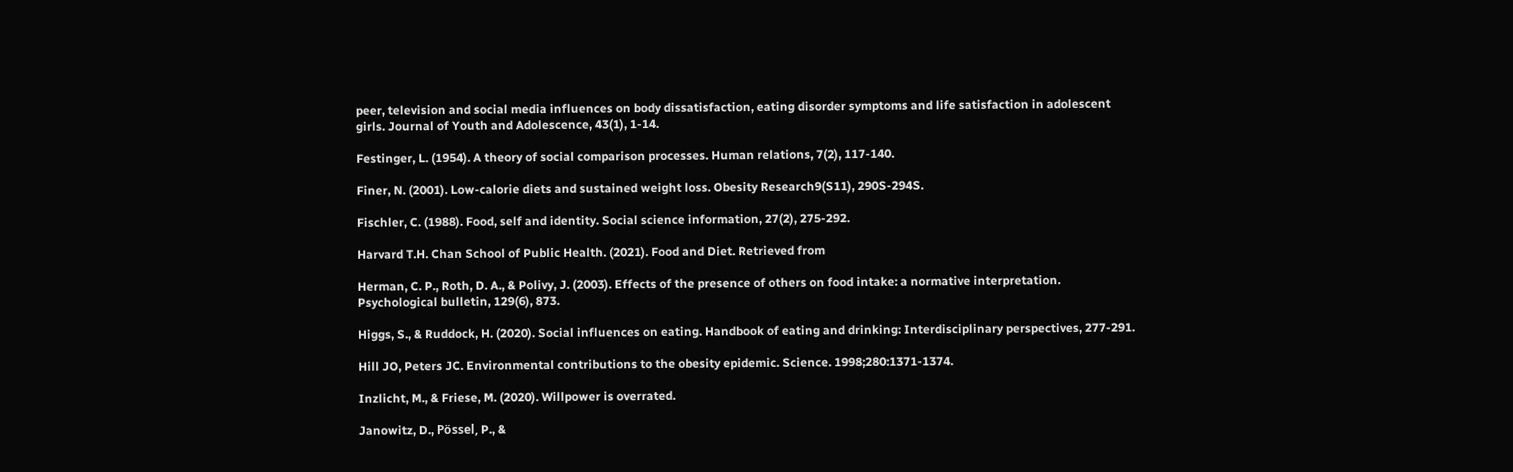peer, television and social media influences on body dissatisfaction, eating disorder symptoms and life satisfaction in adolescent girls. Journal of Youth and Adolescence, 43(1), 1-14.

Festinger, L. (1954). A theory of social comparison processes. Human relations, 7(2), 117-140.

Finer, N. (2001). Low‐calorie diets and sustained weight loss. Obesity Research9(S11), 290S-294S.

Fischler, C. (1988). Food, self and identity. Social science information, 27(2), 275-292.

Harvard T.H. Chan School of Public Health. (2021). Food and Diet. Retrieved from

Herman, C. P., Roth, D. A., & Polivy, J. (2003). Effects of the presence of others on food intake: a normative interpretation. Psychological bulletin, 129(6), 873.

Higgs, S., & Ruddock, H. (2020). Social influences on eating. Handbook of eating and drinking: Interdisciplinary perspectives, 277-291.

Hill JO, Peters JC. Environmental contributions to the obesity epidemic. Science. 1998;280:1371-1374.

Inzlicht, M., & Friese, M. (2020). Willpower is overrated.

Janowitz, D., Pössel, P., &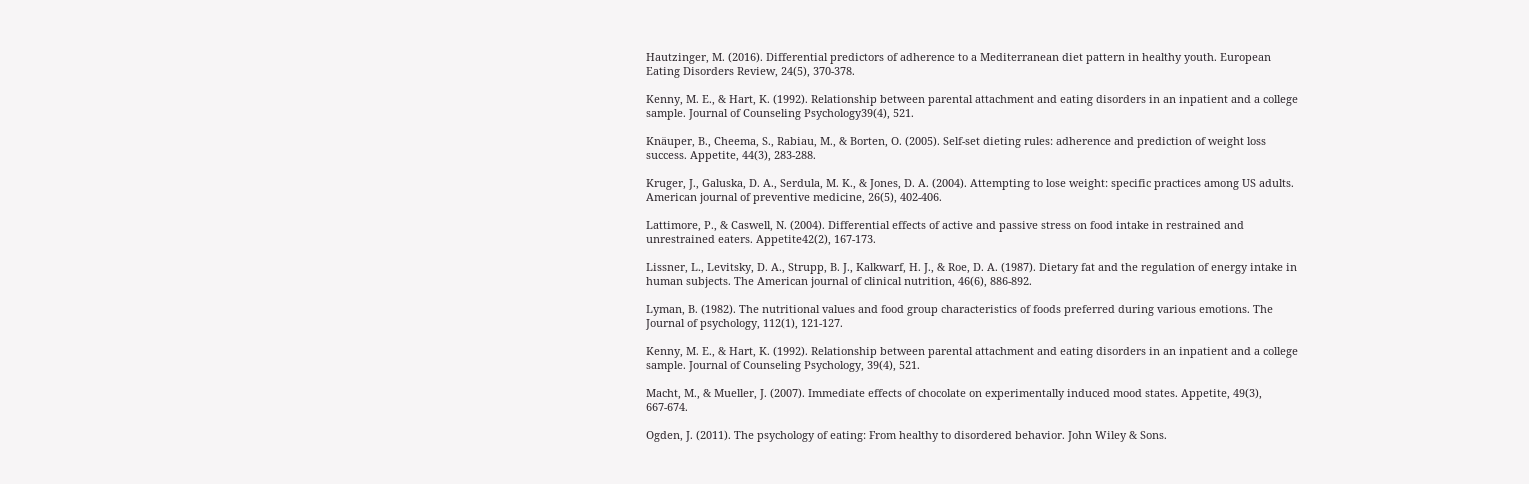Hautzinger, M. (2016). Differential predictors of adherence to a Mediterranean diet pattern in healthy youth. European Eating Disorders Review, 24(5), 370-378.

Kenny, M. E., & Hart, K. (1992). Relationship between parental attachment and eating disorders in an inpatient and a college sample. Journal of Counseling Psychology39(4), 521.

Knäuper, B., Cheema, S., Rabiau, M., & Borten, O. (2005). Self-set dieting rules: adherence and prediction of weight loss success. Appetite, 44(3), 283-288.

Kruger, J., Galuska, D. A., Serdula, M. K., & Jones, D. A. (2004). Attempting to lose weight: specific practices among US adults. American journal of preventive medicine, 26(5), 402-406.

Lattimore, P., & Caswell, N. (2004). Differential effects of active and passive stress on food intake in restrained and unrestrained eaters. Appetite42(2), 167-173.

Lissner, L., Levitsky, D. A., Strupp, B. J., Kalkwarf, H. J., & Roe, D. A. (1987). Dietary fat and the regulation of energy intake in human subjects. The American journal of clinical nutrition, 46(6), 886-892.

Lyman, B. (1982). The nutritional values and food group characteristics of foods preferred during various emotions. The Journal of psychology, 112(1), 121-127.

Kenny, M. E., & Hart, K. (1992). Relationship between parental attachment and eating disorders in an inpatient and a college sample. Journal of Counseling Psychology, 39(4), 521.

Macht, M., & Mueller, J. (2007). Immediate effects of chocolate on experimentally induced mood states. Appetite, 49(3), 667-674.

Ogden, J. (2011). The psychology of eating: From healthy to disordered behavior. John Wiley & Sons.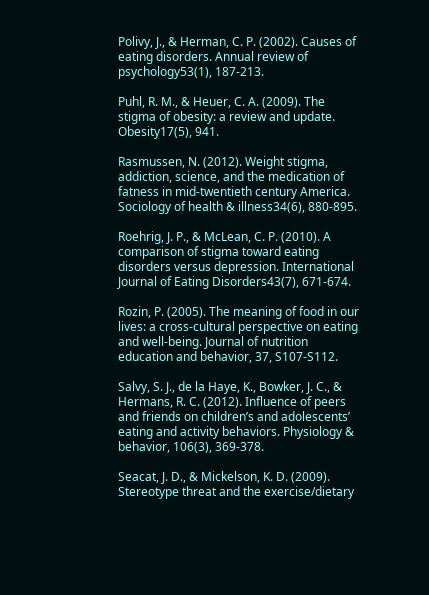Polivy, J., & Herman, C. P. (2002). Causes of eating disorders. Annual review of psychology53(1), 187-213.

Puhl, R. M., & Heuer, C. A. (2009). The stigma of obesity: a review and update. Obesity17(5), 941.

Rasmussen, N. (2012). Weight stigma, addiction, science, and the medication of fatness in mid‐twentieth century America. Sociology of health & illness34(6), 880-895.

Roehrig, J. P., & McLean, C. P. (2010). A comparison of stigma toward eating disorders versus depression. International Journal of Eating Disorders43(7), 671-674.

Rozin, P. (2005). The meaning of food in our lives: a cross-cultural perspective on eating and well-being. Journal of nutrition education and behavior, 37, S107-S112.

Salvy, S. J., de la Haye, K., Bowker, J. C., & Hermans, R. C. (2012). Influence of peers and friends on children’s and adolescents’ eating and activity behaviors. Physiology & behavior, 106(3), 369-378.

Seacat, J. D., & Mickelson, K. D. (2009). Stereotype threat and the exercise/dietary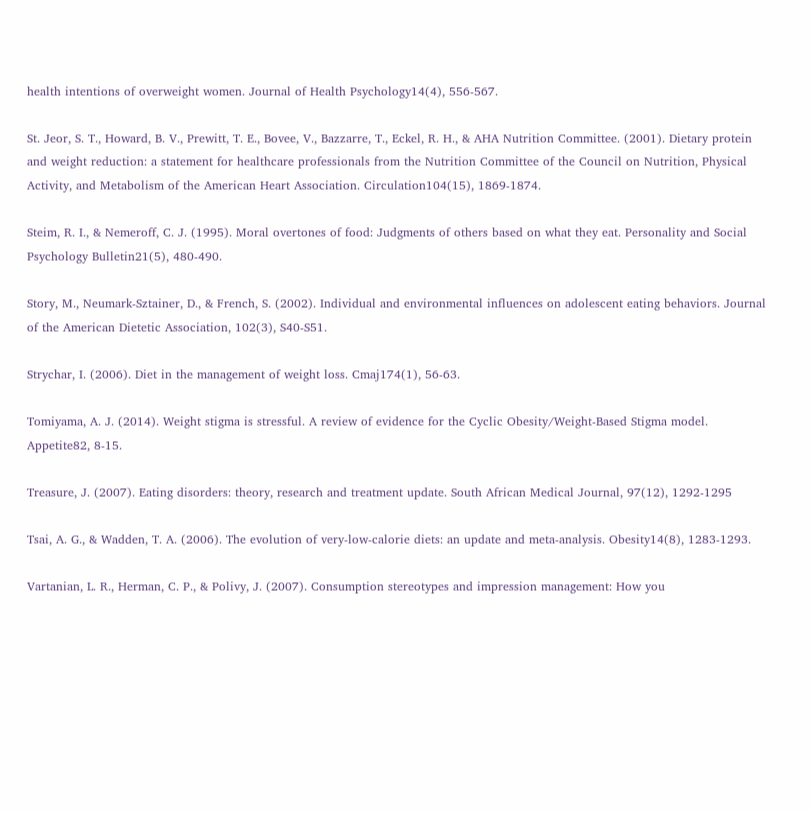health intentions of overweight women. Journal of Health Psychology14(4), 556-567.

St. Jeor, S. T., Howard, B. V., Prewitt, T. E., Bovee, V., Bazzarre, T., Eckel, R. H., & AHA Nutrition Committee. (2001). Dietary protein and weight reduction: a statement for healthcare professionals from the Nutrition Committee of the Council on Nutrition, Physical Activity, and Metabolism of the American Heart Association. Circulation104(15), 1869-1874.

Steim, R. I., & Nemeroff, C. J. (1995). Moral overtones of food: Judgments of others based on what they eat. Personality and Social Psychology Bulletin21(5), 480-490.

Story, M., Neumark-Sztainer, D., & French, S. (2002). Individual and environmental influences on adolescent eating behaviors. Journal of the American Dietetic Association, 102(3), S40-S51.

Strychar, I. (2006). Diet in the management of weight loss. Cmaj174(1), 56-63.

Tomiyama, A. J. (2014). Weight stigma is stressful. A review of evidence for the Cyclic Obesity/Weight-Based Stigma model. Appetite82, 8-15.

Treasure, J. (2007). Eating disorders: theory, research and treatment update. South African Medical Journal, 97(12), 1292-1295

Tsai, A. G., & Wadden, T. A. (2006). The evolution of very‐low‐calorie diets: an update and meta‐analysis. Obesity14(8), 1283-1293.

Vartanian, L. R., Herman, C. P., & Polivy, J. (2007). Consumption stereotypes and impression management: How you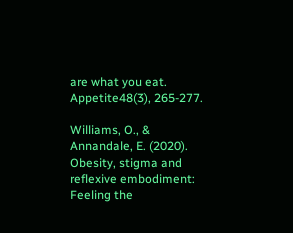are what you eat. Appetite48(3), 265-277.

Williams, O., & Annandale, E. (2020). Obesity, stigma and reflexive embodiment: Feeling the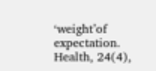‘weight’of expectation. Health, 24(4),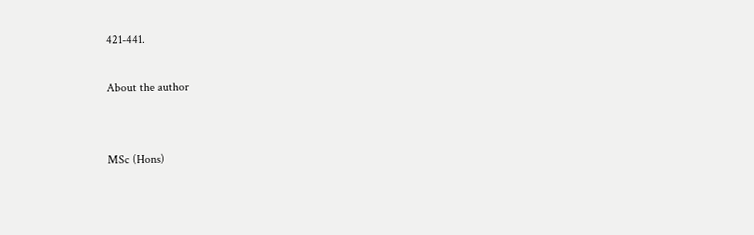421-441.

About the author


MSc (Hons)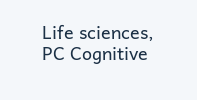Life sciences, PC Cognitive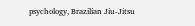psychology, Brazilian Jiu-Jitsu